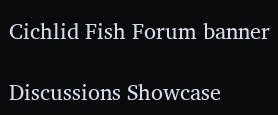Cichlid Fish Forum banner

Discussions Showcase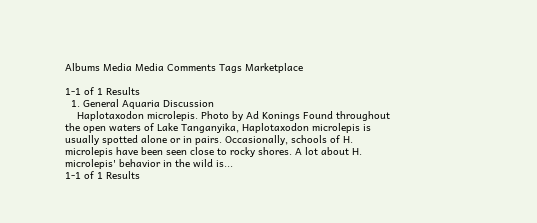Albums Media Media Comments Tags Marketplace

1-1 of 1 Results
  1. General Aquaria Discussion
    Haplotaxodon microlepis. Photo by Ad Konings Found throughout the open waters of Lake Tanganyika, Haplotaxodon microlepis is usually spotted alone or in pairs. Occasionally, schools of H. microlepis have been seen close to rocky shores. A lot about H. microlepis' behavior in the wild is...
1-1 of 1 Results